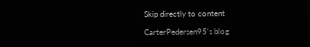Skip directly to content

CarterPedersen95's blog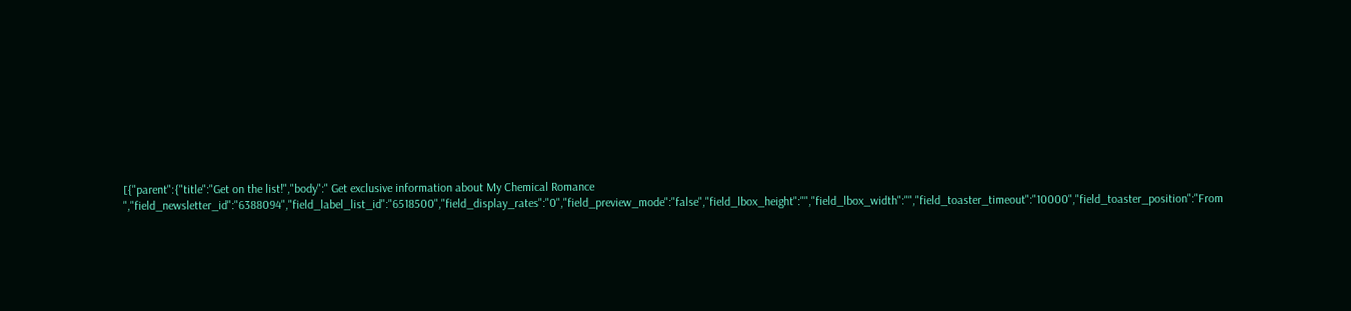[{"parent":{"title":"Get on the list!","body":" Get exclusive information about My Chemical Romance ","field_newsletter_id":"6388094","field_label_list_id":"6518500","field_display_rates":"0","field_preview_mode":"false","field_lbox_height":"","field_lbox_width":"","field_toaster_timeout":"10000","field_toaster_position":"From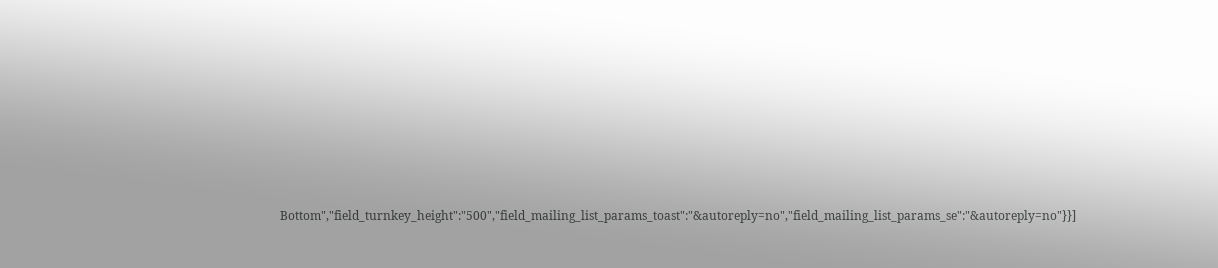Bottom","field_turnkey_height":"500","field_mailing_list_params_toast":"&autoreply=no","field_mailing_list_params_se":"&autoreply=no"}}]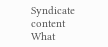Syndicate content
What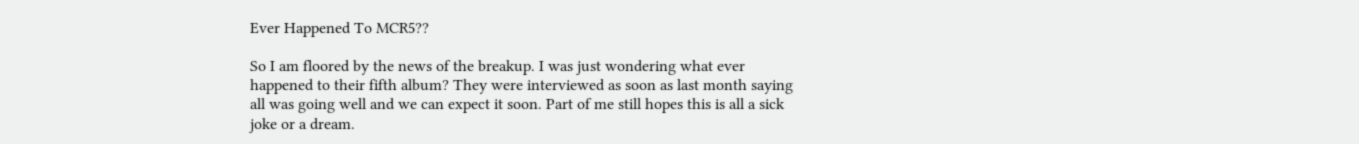Ever Happened To MCR5??

So I am floored by the news of the breakup. I was just wondering what ever happened to their fifth album? They were interviewed as soon as last month saying all was going well and we can expect it soon. Part of me still hopes this is all a sick joke or a dream.